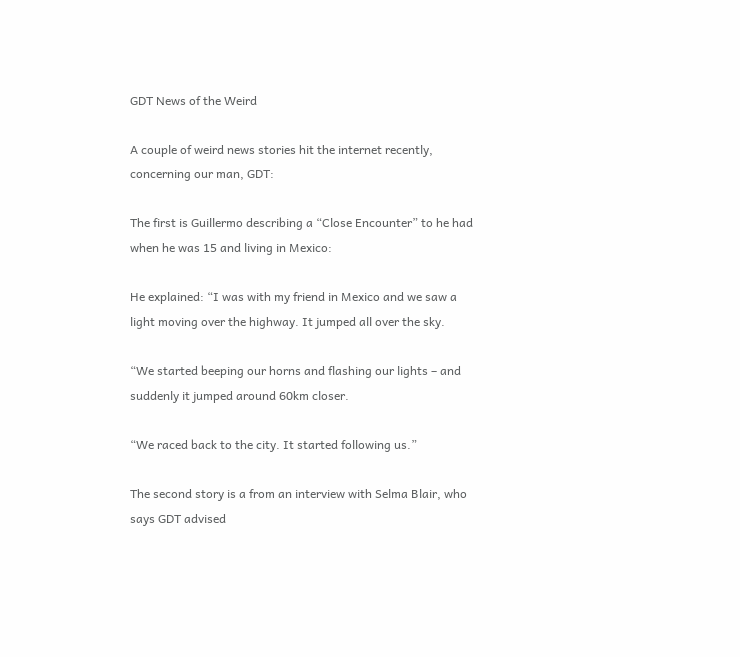GDT News of the Weird

A couple of weird news stories hit the internet recently, concerning our man, GDT:

The first is Guillermo describing a “Close Encounter” to he had when he was 15 and living in Mexico:

He explained: “I was with my friend in Mexico and we saw a light moving over the highway. It jumped all over the sky.

“We started beeping our horns and flashing our lights – and suddenly it jumped around 60km closer.

“We raced back to the city. It started following us.”

The second story is a from an interview with Selma Blair, who says GDT advised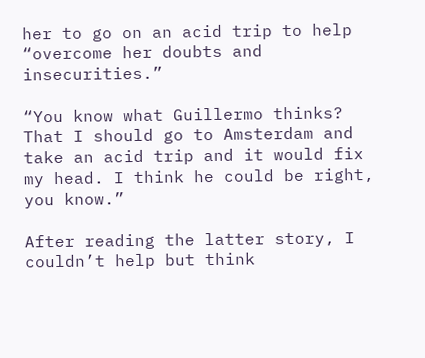her to go on an acid trip to help “overcome her doubts and insecurities.”

“You know what Guillermo thinks? That I should go to Amsterdam and take an acid trip and it would fix my head. I think he could be right, you know.”

After reading the latter story, I couldn’t help but think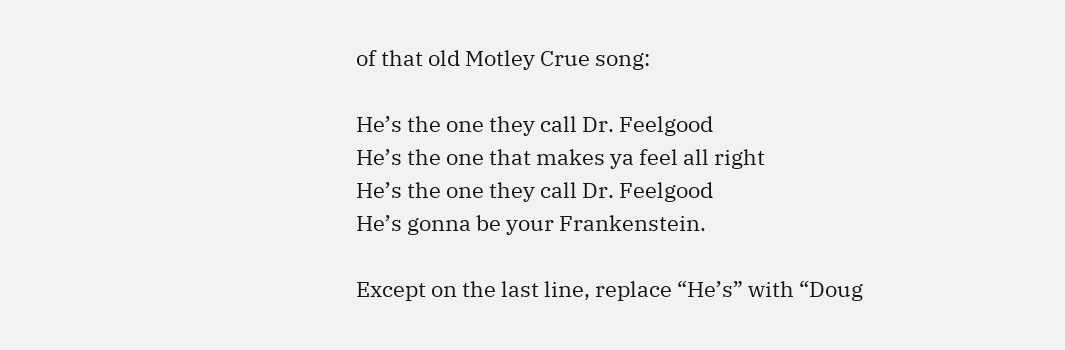of that old Motley Crue song:

He’s the one they call Dr. Feelgood
He’s the one that makes ya feel all right
He’s the one they call Dr. Feelgood
He’s gonna be your Frankenstein.

Except on the last line, replace “He’s” with “Doug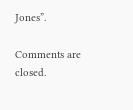Jones”.

Comments are closed.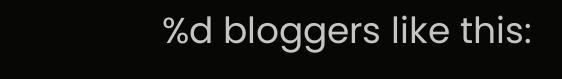%d bloggers like this: